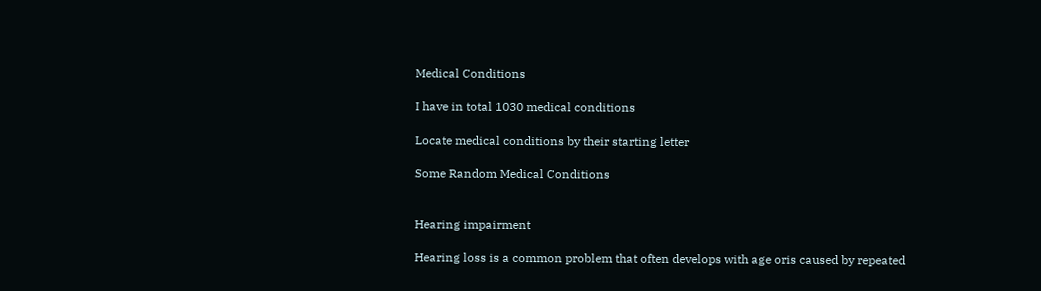Medical Conditions

I have in total 1030 medical conditions

Locate medical conditions by their starting letter

Some Random Medical Conditions


Hearing impairment

Hearing loss is a common problem that often develops with age oris caused by repeated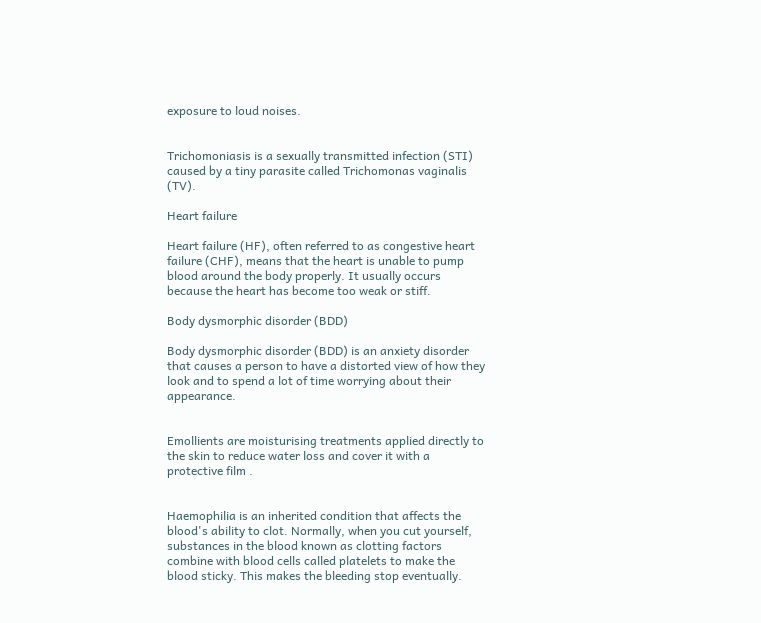exposure to loud noises.


Trichomoniasis is a sexually transmitted infection (STI) caused by a tiny parasite called Trichomonas vaginalis (TV).

Heart failure

Heart failure (HF), often referred to as congestive heart failure (CHF), means that the heart is unable to pump blood around the body properly. It usually occurs because the heart has become too weak or stiff.

Body dysmorphic disorder (BDD)

Body dysmorphic disorder (BDD) is an anxiety disorder that causes a person to have a distorted view of how they look and to spend a lot of time worrying about their appearance.


Emollients are moisturising treatments applied directly to the skin to reduce water loss and cover it with a protective film .


Haemophilia is an inherited condition that affects the blood's ability to clot. Normally, when you cut yourself, substances in the blood known as clotting factors combine with blood cells called platelets to make the blood sticky. This makes the bleeding stop eventually.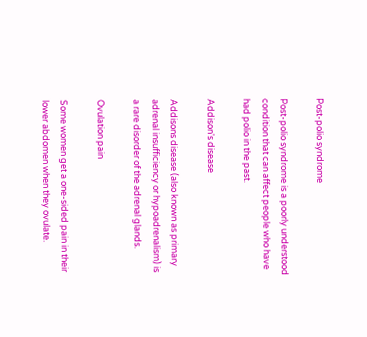Post-polio syndrome

Post-polio syndrome is a poorly understood condition that can affect people who have had polio in the past.

Addison's disease

Addisons disease (also known as primary adrenal insufficiency or hypoadrenalism) is a rare disorder of the adrenal glands.

Ovulation pain

Some women get a one-sided pain in their lower abdomen when they ovulate.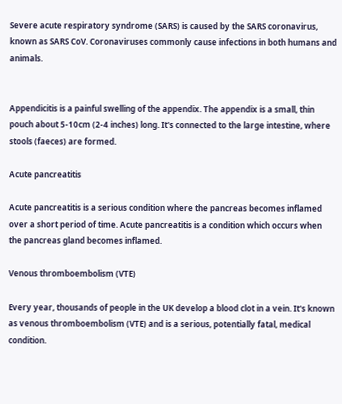Severe acute respiratory syndrome (SARS) is caused by the SARS coronavirus, known as SARS CoV. Coronaviruses commonly cause infections in both humans and animals.


Appendicitis is a painful swelling of the appendix. The appendix is a small, thin pouch about 5-10cm (2-4 inches) long. It's connected to the large intestine, where stools (faeces) are formed.

Acute pancreatitis

Acute pancreatitis is a serious condition where the pancreas becomes inflamed over a short period of time. Acute pancreatitis is a condition which occurs when the pancreas gland becomes inflamed.

Venous thromboembolism (VTE)

Every year, thousands of people in the UK develop a blood clot in a vein. It's known as venous thromboembolism (VTE) and is a serious, potentially fatal, medical condition.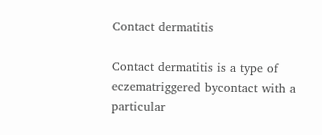Contact dermatitis

Contact dermatitis is a type of eczematriggered bycontact with a particular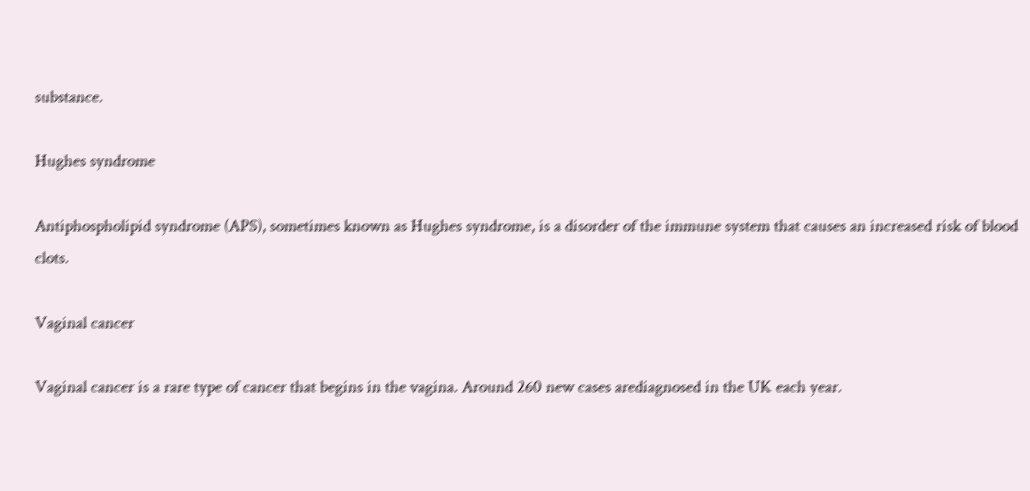substance.

Hughes syndrome

Antiphospholipid syndrome (APS), sometimes known as Hughes syndrome, is a disorder of the immune system that causes an increased risk of blood clots.

Vaginal cancer

Vaginal cancer is a rare type of cancer that begins in the vagina. Around 260 new cases arediagnosed in the UK each year.